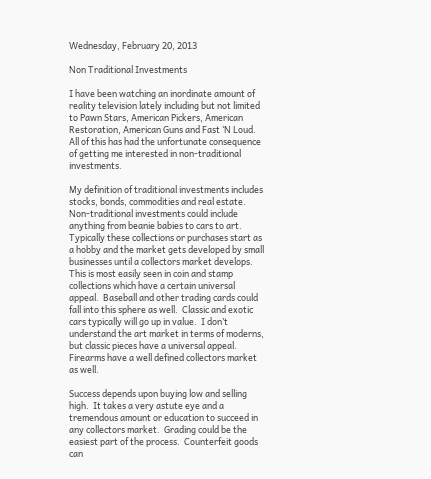Wednesday, February 20, 2013

Non Traditional Investments

I have been watching an inordinate amount of reality television lately including but not limited to Pawn Stars, American Pickers, American Restoration, American Guns and Fast ‘N Loud.  All of this has had the unfortunate consequence of getting me interested in non-traditional investments.

My definition of traditional investments includes stocks, bonds, commodities and real estate.  Non-traditional investments could include anything from beanie babies to cars to art.  Typically these collections or purchases start as a hobby and the market gets developed by small businesses until a collectors market develops.  This is most easily seen in coin and stamp collections which have a certain universal appeal.  Baseball and other trading cards could fall into this sphere as well.  Classic and exotic cars typically will go up in value.  I don’t understand the art market in terms of moderns, but classic pieces have a universal appeal.  Firearms have a well defined collectors market as well.

Success depends upon buying low and selling high.  It takes a very astute eye and a tremendous amount or education to succeed in any collectors market.  Grading could be the easiest part of the process.  Counterfeit goods can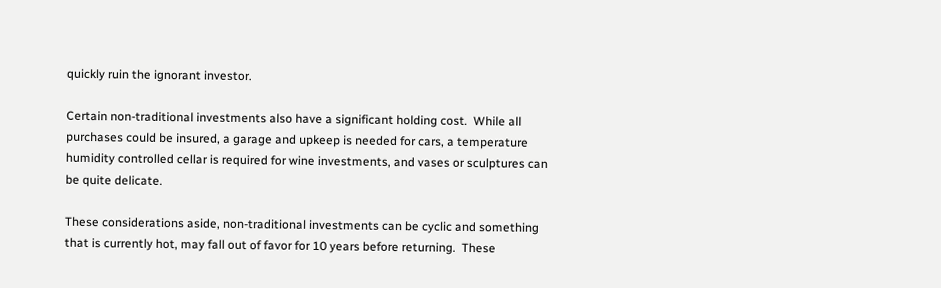quickly ruin the ignorant investor.

Certain non-traditional investments also have a significant holding cost.  While all purchases could be insured, a garage and upkeep is needed for cars, a temperature humidity controlled cellar is required for wine investments, and vases or sculptures can be quite delicate.

These considerations aside, non-traditional investments can be cyclic and something that is currently hot, may fall out of favor for 10 years before returning.  These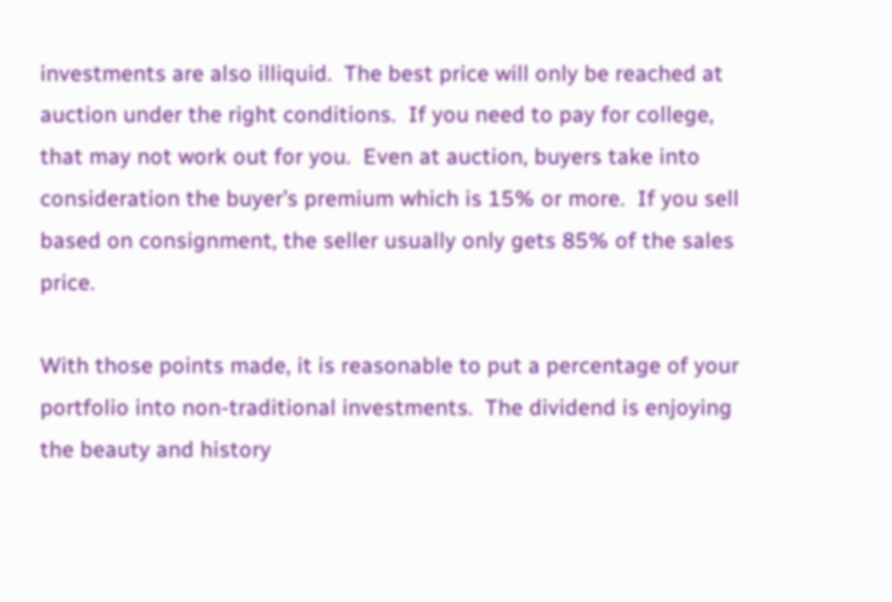investments are also illiquid.  The best price will only be reached at auction under the right conditions.  If you need to pay for college, that may not work out for you.  Even at auction, buyers take into consideration the buyer’s premium which is 15% or more.  If you sell based on consignment, the seller usually only gets 85% of the sales price.

With those points made, it is reasonable to put a percentage of your portfolio into non-traditional investments.  The dividend is enjoying the beauty and history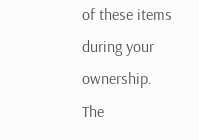of these items during your ownership.  The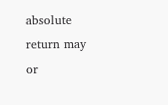absolute return may or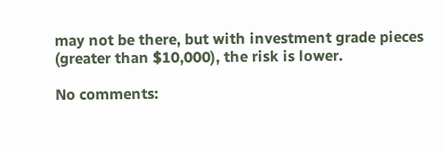may not be there, but with investment grade pieces (greater than $10,000), the risk is lower.

No comments: